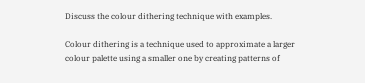Discuss the colour dithering technique with examples.

Colour dithering is a technique used to approximate a larger colour palette using a smaller one by creating patterns of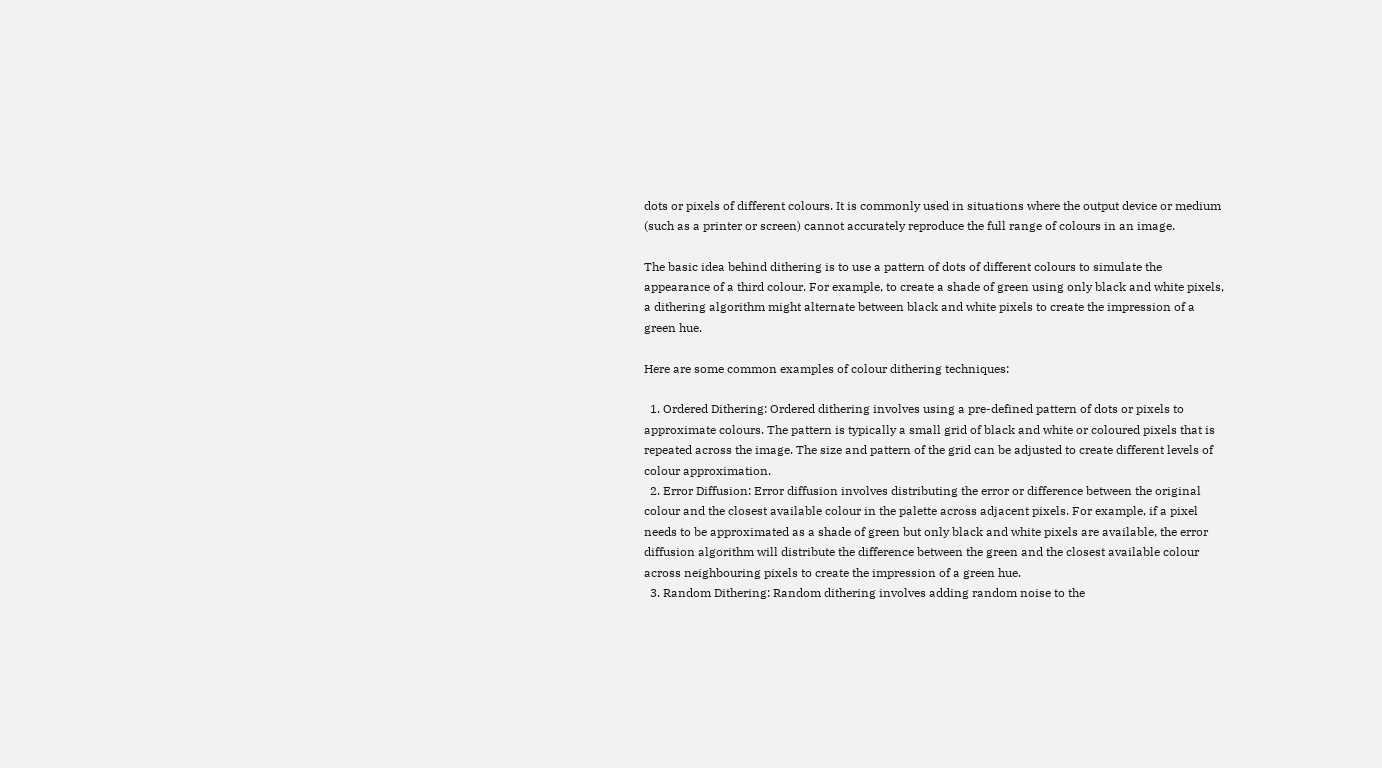dots or pixels of different colours. It is commonly used in situations where the output device or medium (such as a printer or screen) cannot accurately reproduce the full range of colours in an image.

The basic idea behind dithering is to use a pattern of dots of different colours to simulate the appearance of a third colour. For example, to create a shade of green using only black and white pixels, a dithering algorithm might alternate between black and white pixels to create the impression of a green hue.

Here are some common examples of colour dithering techniques:

  1. Ordered Dithering: Ordered dithering involves using a pre-defined pattern of dots or pixels to approximate colours. The pattern is typically a small grid of black and white or coloured pixels that is repeated across the image. The size and pattern of the grid can be adjusted to create different levels of colour approximation.
  2. Error Diffusion: Error diffusion involves distributing the error or difference between the original colour and the closest available colour in the palette across adjacent pixels. For example, if a pixel needs to be approximated as a shade of green but only black and white pixels are available, the error diffusion algorithm will distribute the difference between the green and the closest available colour across neighbouring pixels to create the impression of a green hue.
  3. Random Dithering: Random dithering involves adding random noise to the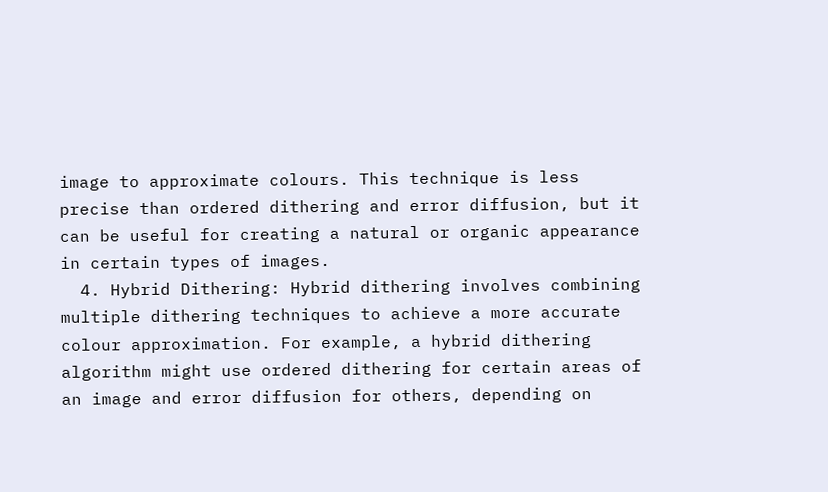image to approximate colours. This technique is less precise than ordered dithering and error diffusion, but it can be useful for creating a natural or organic appearance in certain types of images.
  4. Hybrid Dithering: Hybrid dithering involves combining multiple dithering techniques to achieve a more accurate colour approximation. For example, a hybrid dithering algorithm might use ordered dithering for certain areas of an image and error diffusion for others, depending on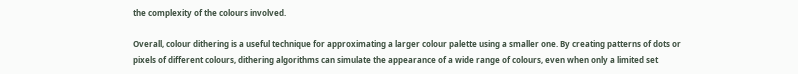the complexity of the colours involved.

Overall, colour dithering is a useful technique for approximating a larger colour palette using a smaller one. By creating patterns of dots or pixels of different colours, dithering algorithms can simulate the appearance of a wide range of colours, even when only a limited set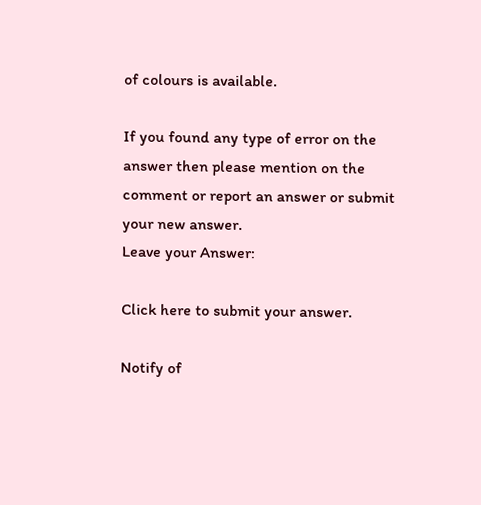of colours is available.

If you found any type of error on the answer then please mention on the comment or report an answer or submit your new answer.
Leave your Answer:

Click here to submit your answer.

Notify of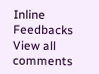Inline Feedbacks
View all comments